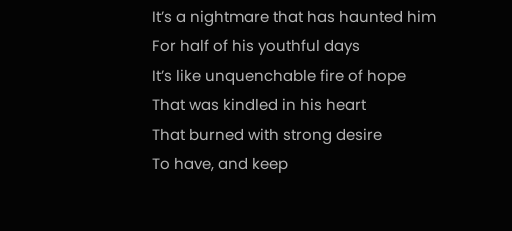It’s a nightmare that has haunted him
For half of his youthful days
It’s like unquenchable fire of hope
That was kindled in his heart
That burned with strong desire
To have, and keep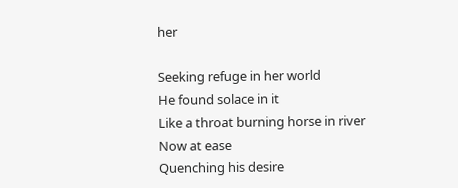her

Seeking refuge in her world
He found solace in it
Like a throat burning horse in river
Now at ease
Quenching his desire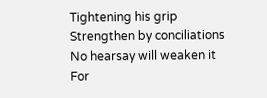Tightening his grip
Strengthen by conciliations
No hearsay will weaken it
For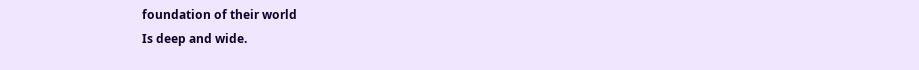foundation of their world
Is deep and wide.